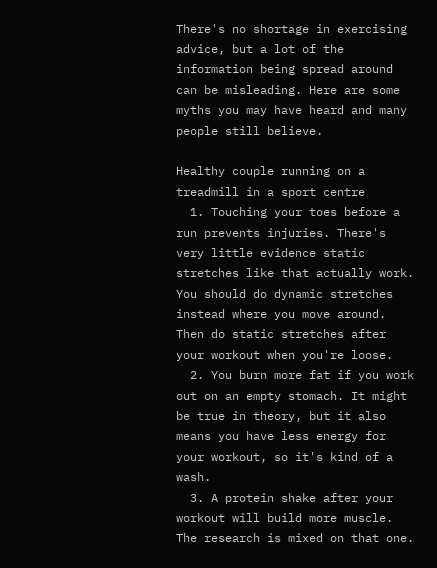There's no shortage in exercising advice, but a lot of the information being spread around can be misleading. Here are some myths you may have heard and many people still believe.

Healthy couple running on a treadmill in a sport centre
  1. Touching your toes before a run prevents injuries. There's very little evidence static stretches like that actually work. You should do dynamic stretches instead where you move around. Then do static stretches after your workout when you're loose.
  2. You burn more fat if you work out on an empty stomach. It might be true in theory, but it also means you have less energy for your workout, so it's kind of a wash.
  3. A protein shake after your workout will build more muscle. The research is mixed on that one.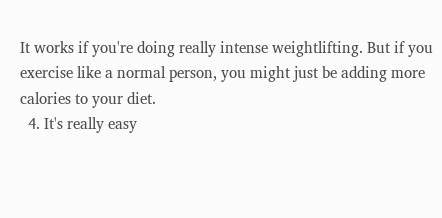It works if you're doing really intense weightlifting. But if you exercise like a normal person, you might just be adding more calories to your diet.
  4. It's really easy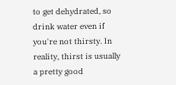to get dehydrated, so drink water even if you're not thirsty. In reality, thirst is usually a pretty good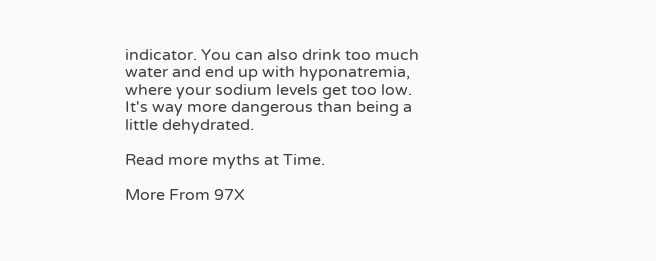indicator. You can also drink too much water and end up with hyponatremia, where your sodium levels get too low. It's way more dangerous than being a little dehydrated.

Read more myths at Time.

More From 97X